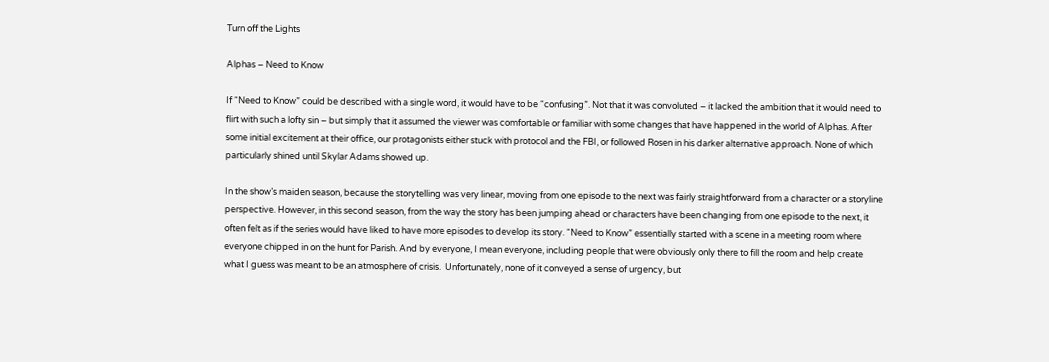Turn off the Lights

Alphas – Need to Know

If “Need to Know” could be described with a single word, it would have to be “confusing”. Not that it was convoluted – it lacked the ambition that it would need to flirt with such a lofty sin – but simply that it assumed the viewer was comfortable or familiar with some changes that have happened in the world of Alphas. After some initial excitement at their office, our protagonists either stuck with protocol and the FBI, or followed Rosen in his darker alternative approach. None of which particularly shined until Skylar Adams showed up.

In the show’s maiden season, because the storytelling was very linear, moving from one episode to the next was fairly straightforward from a character or a storyline perspective. However, in this second season, from the way the story has been jumping ahead or characters have been changing from one episode to the next, it often felt as if the series would have liked to have more episodes to develop its story. “Need to Know” essentially started with a scene in a meeting room where everyone chipped in on the hunt for Parish. And by everyone, I mean everyone, including people that were obviously only there to fill the room and help create what I guess was meant to be an atmosphere of crisis.  Unfortunately, none of it conveyed a sense of urgency, but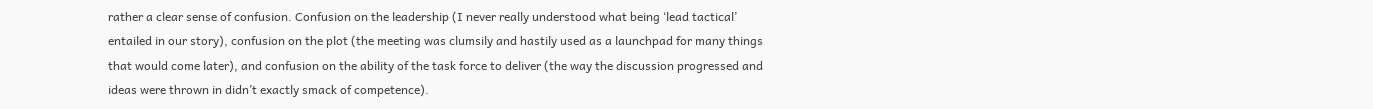rather a clear sense of confusion. Confusion on the leadership (I never really understood what being ‘lead tactical’ entailed in our story), confusion on the plot (the meeting was clumsily and hastily used as a launchpad for many things that would come later), and confusion on the ability of the task force to deliver (the way the discussion progressed and ideas were thrown in didn’t exactly smack of competence).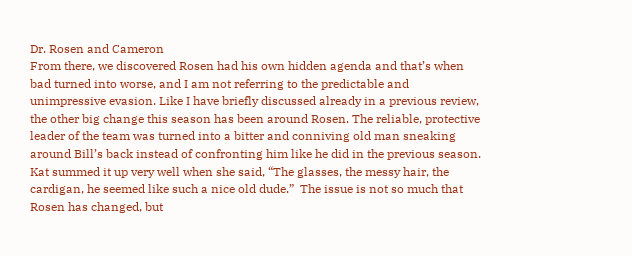Dr. Rosen and Cameron
From there, we discovered Rosen had his own hidden agenda and that’s when bad turned into worse, and I am not referring to the predictable and unimpressive evasion. Like I have briefly discussed already in a previous review, the other big change this season has been around Rosen. The reliable, protective leader of the team was turned into a bitter and conniving old man sneaking around Bill’s back instead of confronting him like he did in the previous season. Kat summed it up very well when she said, “The glasses, the messy hair, the cardigan, he seemed like such a nice old dude.”  The issue is not so much that Rosen has changed, but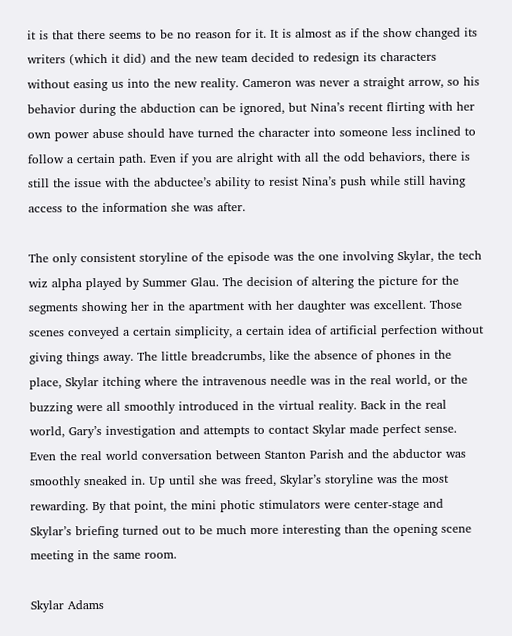it is that there seems to be no reason for it. It is almost as if the show changed its writers (which it did) and the new team decided to redesign its characters without easing us into the new reality. Cameron was never a straight arrow, so his behavior during the abduction can be ignored, but Nina’s recent flirting with her own power abuse should have turned the character into someone less inclined to follow a certain path. Even if you are alright with all the odd behaviors, there is still the issue with the abductee’s ability to resist Nina’s push while still having access to the information she was after.

The only consistent storyline of the episode was the one involving Skylar, the tech wiz alpha played by Summer Glau. The decision of altering the picture for the segments showing her in the apartment with her daughter was excellent. Those scenes conveyed a certain simplicity, a certain idea of artificial perfection without giving things away. The little breadcrumbs, like the absence of phones in the place, Skylar itching where the intravenous needle was in the real world, or the buzzing were all smoothly introduced in the virtual reality. Back in the real world, Gary’s investigation and attempts to contact Skylar made perfect sense. Even the real world conversation between Stanton Parish and the abductor was smoothly sneaked in. Up until she was freed, Skylar’s storyline was the most rewarding. By that point, the mini photic stimulators were center-stage and Skylar’s briefing turned out to be much more interesting than the opening scene meeting in the same room.

Skylar Adams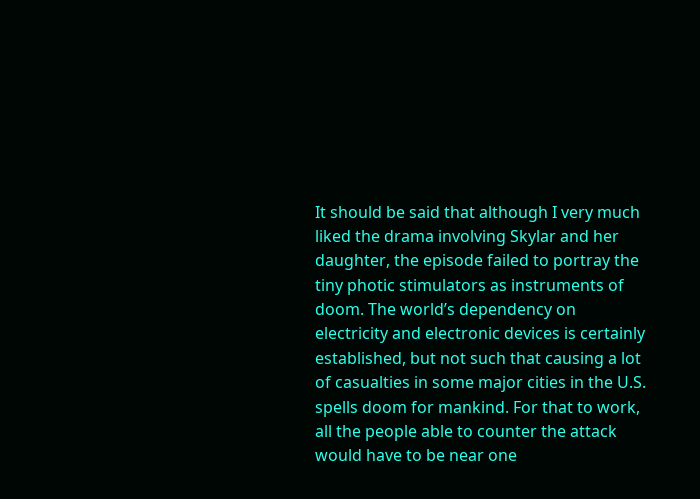It should be said that although I very much liked the drama involving Skylar and her daughter, the episode failed to portray the tiny photic stimulators as instruments of doom. The world’s dependency on electricity and electronic devices is certainly established, but not such that causing a lot of casualties in some major cities in the U.S. spells doom for mankind. For that to work, all the people able to counter the attack would have to be near one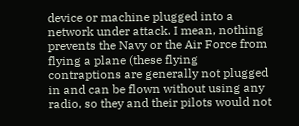device or machine plugged into a network under attack. I mean, nothing prevents the Navy or the Air Force from flying a plane (these flying contraptions are generally not plugged in and can be flown without using any radio, so they and their pilots would not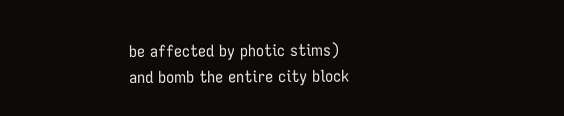be affected by photic stims) and bomb the entire city block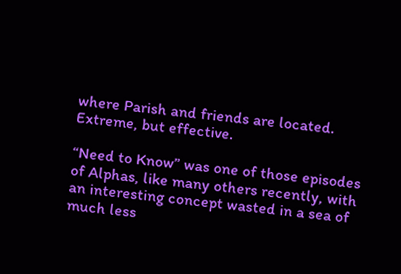where Parish and friends are located. Extreme, but effective.

“Need to Know” was one of those episodes of Alphas, like many others recently, with an interesting concept wasted in a sea of much less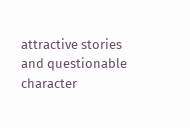attractive stories and questionable character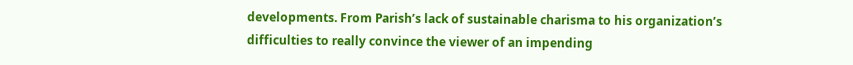developments. From Parish’s lack of sustainable charisma to his organization’s difficulties to really convince the viewer of an impending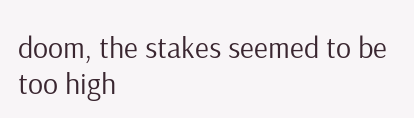doom, the stakes seemed to be too high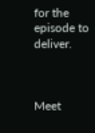for the episode to deliver.



Meet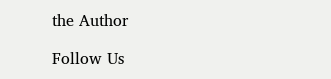the Author

Follow Us